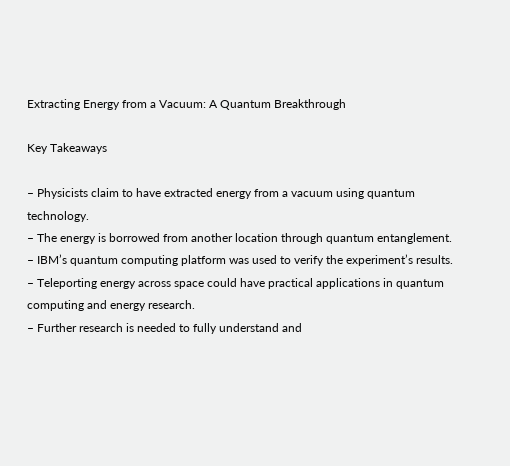Extracting Energy from a Vacuum: A Quantum Breakthrough

Key Takeaways

– Physicists claim to have extracted energy from a vacuum using quantum technology.
– The energy is borrowed from another location through quantum entanglement.
– IBM’s quantum computing platform was used to verify the experiment’s results.
– Teleporting energy across space could have practical applications in quantum computing and energy research.
– Further research is needed to fully understand and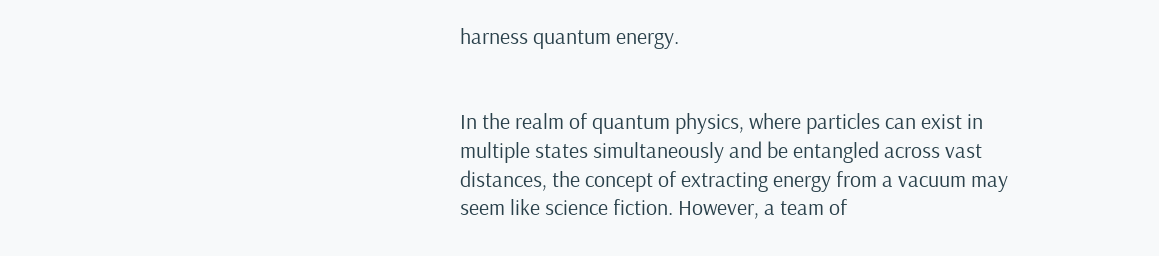harness quantum energy.


In the realm of quantum physics, where particles can exist in multiple states simultaneously and be entangled across vast distances, the concept of extracting energy from a vacuum may seem like science fiction. However, a team of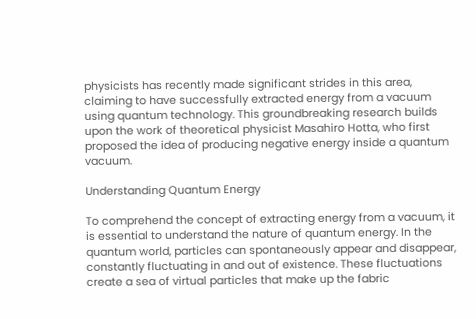physicists has recently made significant strides in this area, claiming to have successfully extracted energy from a vacuum using quantum technology. This groundbreaking research builds upon the work of theoretical physicist Masahiro Hotta, who first proposed the idea of producing negative energy inside a quantum vacuum.

Understanding Quantum Energy

To comprehend the concept of extracting energy from a vacuum, it is essential to understand the nature of quantum energy. In the quantum world, particles can spontaneously appear and disappear, constantly fluctuating in and out of existence. These fluctuations create a sea of virtual particles that make up the fabric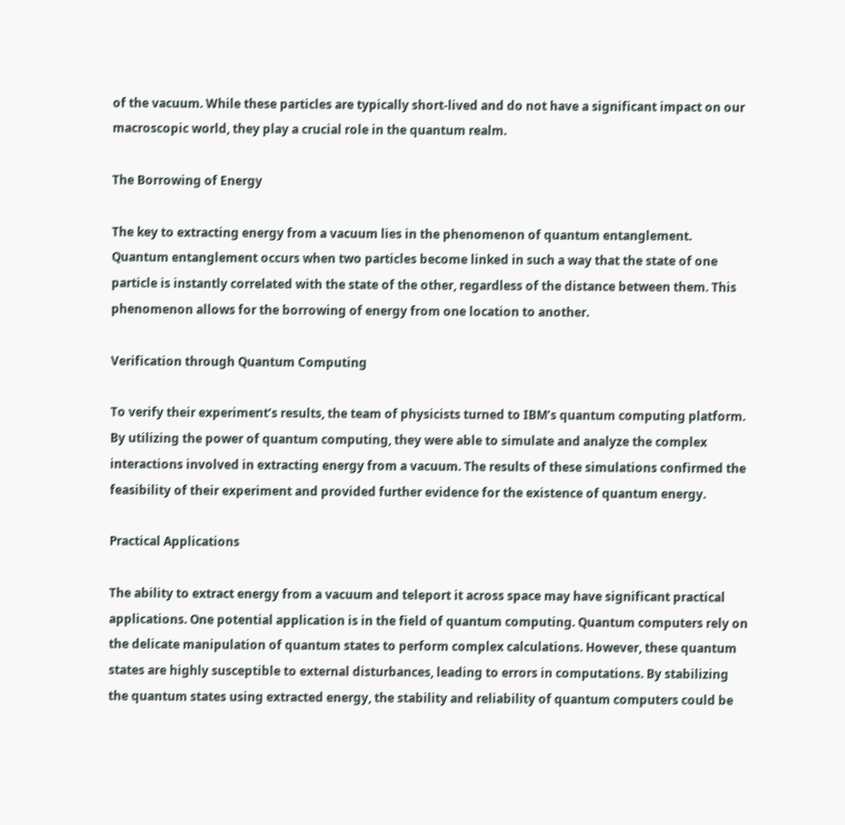of the vacuum. While these particles are typically short-lived and do not have a significant impact on our macroscopic world, they play a crucial role in the quantum realm.

The Borrowing of Energy

The key to extracting energy from a vacuum lies in the phenomenon of quantum entanglement. Quantum entanglement occurs when two particles become linked in such a way that the state of one particle is instantly correlated with the state of the other, regardless of the distance between them. This phenomenon allows for the borrowing of energy from one location to another.

Verification through Quantum Computing

To verify their experiment’s results, the team of physicists turned to IBM’s quantum computing platform. By utilizing the power of quantum computing, they were able to simulate and analyze the complex interactions involved in extracting energy from a vacuum. The results of these simulations confirmed the feasibility of their experiment and provided further evidence for the existence of quantum energy.

Practical Applications

The ability to extract energy from a vacuum and teleport it across space may have significant practical applications. One potential application is in the field of quantum computing. Quantum computers rely on the delicate manipulation of quantum states to perform complex calculations. However, these quantum states are highly susceptible to external disturbances, leading to errors in computations. By stabilizing the quantum states using extracted energy, the stability and reliability of quantum computers could be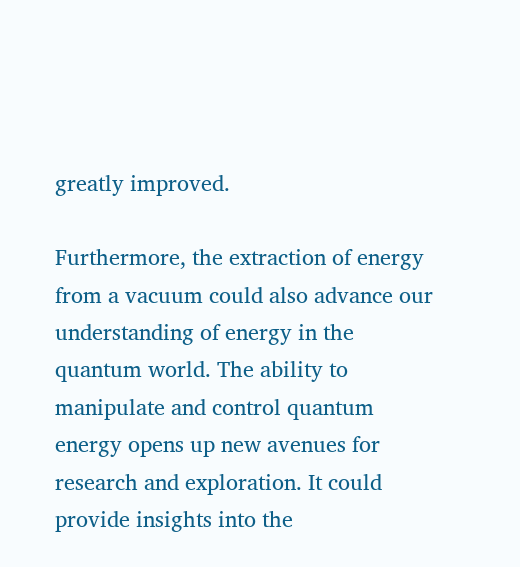greatly improved.

Furthermore, the extraction of energy from a vacuum could also advance our understanding of energy in the quantum world. The ability to manipulate and control quantum energy opens up new avenues for research and exploration. It could provide insights into the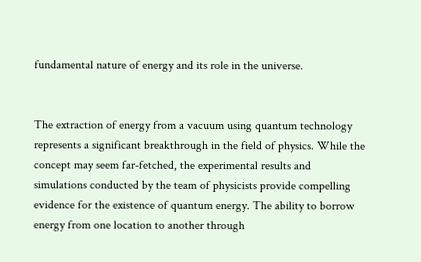fundamental nature of energy and its role in the universe.


The extraction of energy from a vacuum using quantum technology represents a significant breakthrough in the field of physics. While the concept may seem far-fetched, the experimental results and simulations conducted by the team of physicists provide compelling evidence for the existence of quantum energy. The ability to borrow energy from one location to another through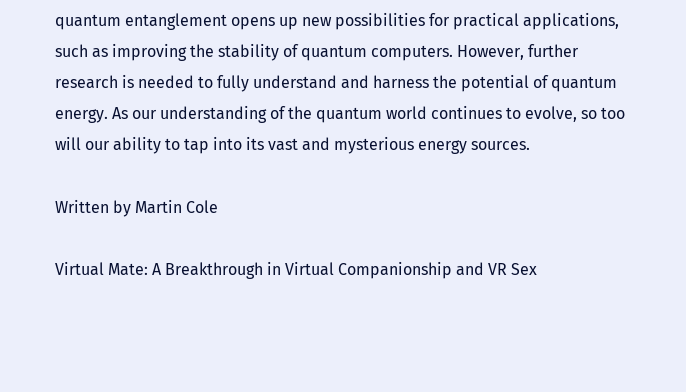quantum entanglement opens up new possibilities for practical applications, such as improving the stability of quantum computers. However, further research is needed to fully understand and harness the potential of quantum energy. As our understanding of the quantum world continues to evolve, so too will our ability to tap into its vast and mysterious energy sources.

Written by Martin Cole

Virtual Mate: A Breakthrough in Virtual Companionship and VR Sex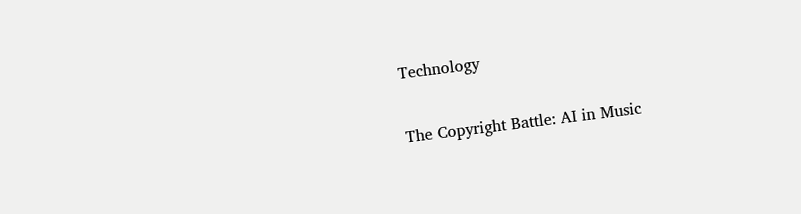Technology

The Copyright Battle: AI in Music